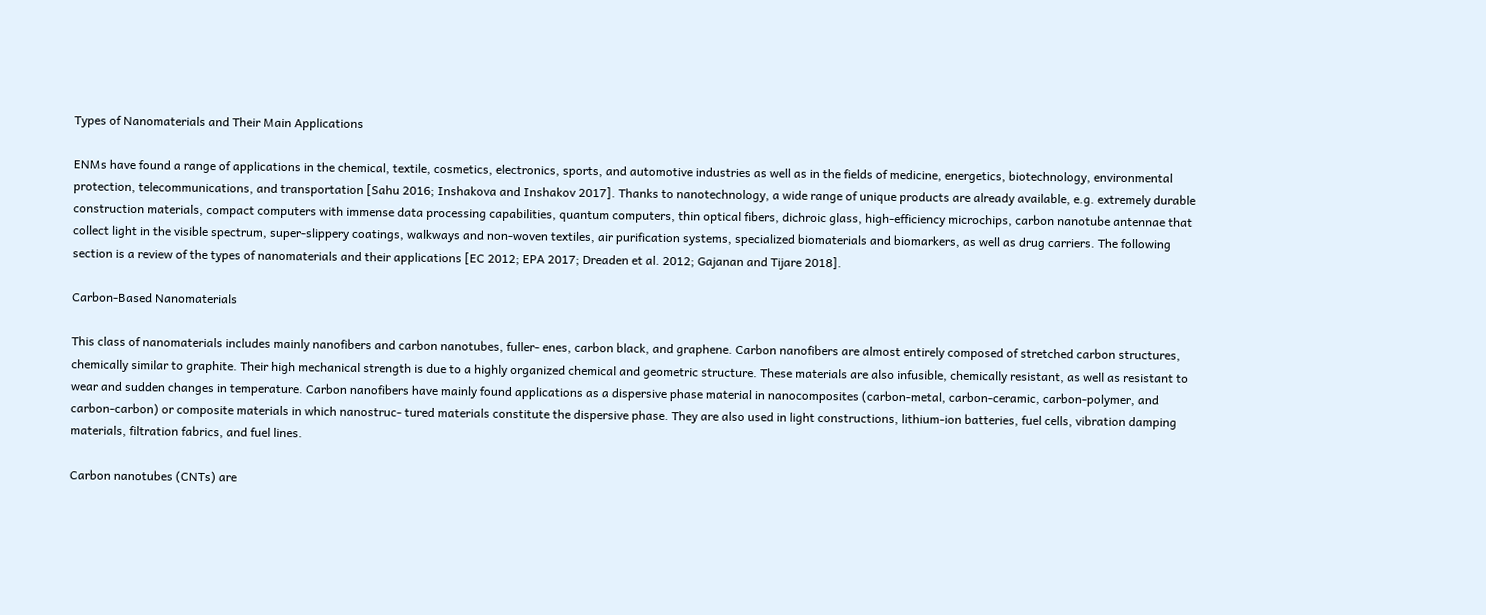Types of Nanomaterials and Their Main Applications

ENMs have found a range of applications in the chemical, textile, cosmetics, electronics, sports, and automotive industries as well as in the fields of medicine, energetics, biotechnology, environmental protection, telecommunications, and transportation [Sahu 2016; Inshakova and Inshakov 2017]. Thanks to nanotechnology, a wide range of unique products are already available, e.g. extremely durable construction materials, compact computers with immense data processing capabilities, quantum computers, thin optical fibers, dichroic glass, high-efficiency microchips, carbon nanotube antennae that collect light in the visible spectrum, super-slippery coatings, walkways and non-woven textiles, air purification systems, specialized biomaterials and biomarkers, as well as drug carriers. The following section is a review of the types of nanomaterials and their applications [EC 2012; EPA 2017; Dreaden et al. 2012; Gajanan and Tijare 2018].

Carbon-Based Nanomaterials

This class of nanomaterials includes mainly nanofibers and carbon nanotubes, fuller- enes, carbon black, and graphene. Carbon nanofibers are almost entirely composed of stretched carbon structures, chemically similar to graphite. Their high mechanical strength is due to a highly organized chemical and geometric structure. These materials are also infusible, chemically resistant, as well as resistant to wear and sudden changes in temperature. Carbon nanofibers have mainly found applications as a dispersive phase material in nanocomposites (carbon-metal, carbon-ceramic, carbon-polymer, and carbon-carbon) or composite materials in which nanostruc- tured materials constitute the dispersive phase. They are also used in light constructions, lithium-ion batteries, fuel cells, vibration damping materials, filtration fabrics, and fuel lines.

Carbon nanotubes (CNTs) are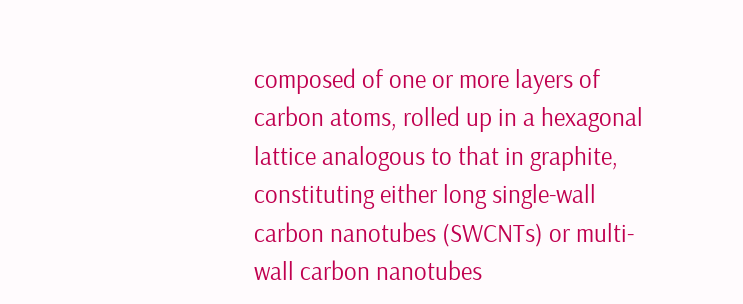composed of one or more layers of carbon atoms, rolled up in a hexagonal lattice analogous to that in graphite, constituting either long single-wall carbon nanotubes (SWCNTs) or multi-wall carbon nanotubes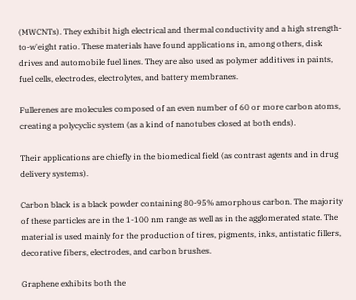(MWCNTs). They exhibit high electrical and thermal conductivity and a high strength-to-w'eight ratio. These materials have found applications in, among others, disk drives and automobile fuel lines. They are also used as polymer additives in paints, fuel cells, electrodes, electrolytes, and battery membranes.

Fullerenes are molecules composed of an even number of 60 or more carbon atoms, creating a polycyclic system (as a kind of nanotubes closed at both ends).

Their applications are chiefly in the biomedical field (as contrast agents and in drug delivery systems).

Carbon black is a black powder containing 80-95% amorphous carbon. The majority of these particles are in the 1-100 nm range as well as in the agglomerated state. The material is used mainly for the production of tires, pigments, inks, antistatic fillers, decorative fibers, electrodes, and carbon brushes.

Graphene exhibits both the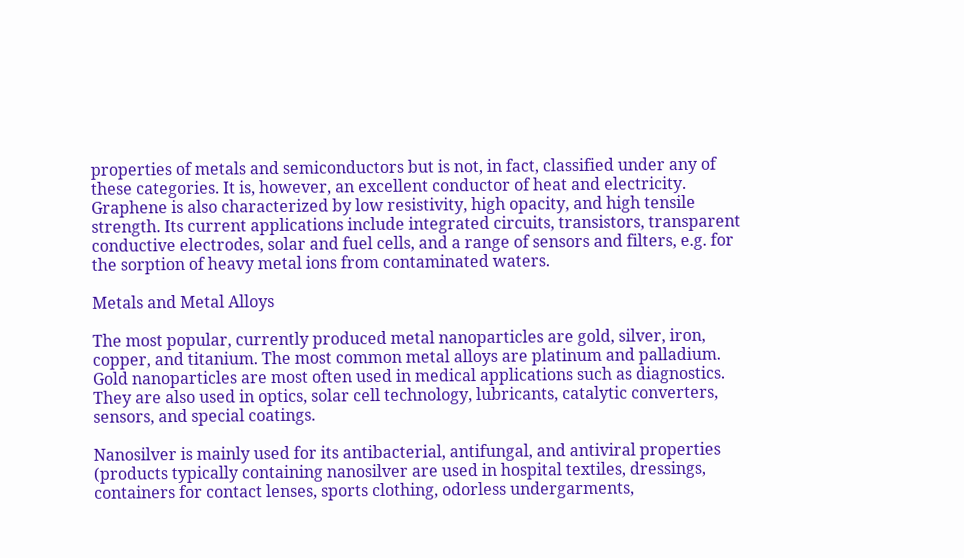properties of metals and semiconductors but is not, in fact, classified under any of these categories. It is, however, an excellent conductor of heat and electricity. Graphene is also characterized by low resistivity, high opacity, and high tensile strength. Its current applications include integrated circuits, transistors, transparent conductive electrodes, solar and fuel cells, and a range of sensors and filters, e.g. for the sorption of heavy metal ions from contaminated waters.

Metals and Metal Alloys

The most popular, currently produced metal nanoparticles are gold, silver, iron, copper, and titanium. The most common metal alloys are platinum and palladium. Gold nanoparticles are most often used in medical applications such as diagnostics. They are also used in optics, solar cell technology, lubricants, catalytic converters, sensors, and special coatings.

Nanosilver is mainly used for its antibacterial, antifungal, and antiviral properties (products typically containing nanosilver are used in hospital textiles, dressings, containers for contact lenses, sports clothing, odorless undergarments,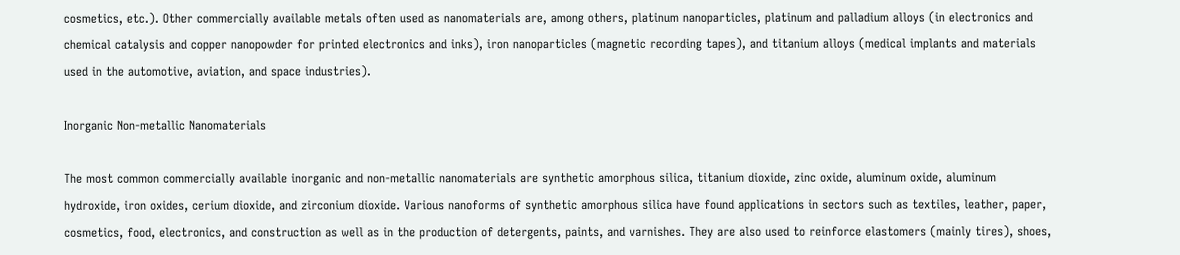cosmetics, etc.). Other commercially available metals often used as nanomaterials are, among others, platinum nanoparticles, platinum and palladium alloys (in electronics and chemical catalysis and copper nanopowder for printed electronics and inks), iron nanoparticles (magnetic recording tapes), and titanium alloys (medical implants and materials used in the automotive, aviation, and space industries).

Inorganic Non-metallic Nanomaterials

The most common commercially available inorganic and non-metallic nanomaterials are synthetic amorphous silica, titanium dioxide, zinc oxide, aluminum oxide, aluminum hydroxide, iron oxides, cerium dioxide, and zirconium dioxide. Various nanoforms of synthetic amorphous silica have found applications in sectors such as textiles, leather, paper, cosmetics, food, electronics, and construction as well as in the production of detergents, paints, and varnishes. They are also used to reinforce elastomers (mainly tires), shoes,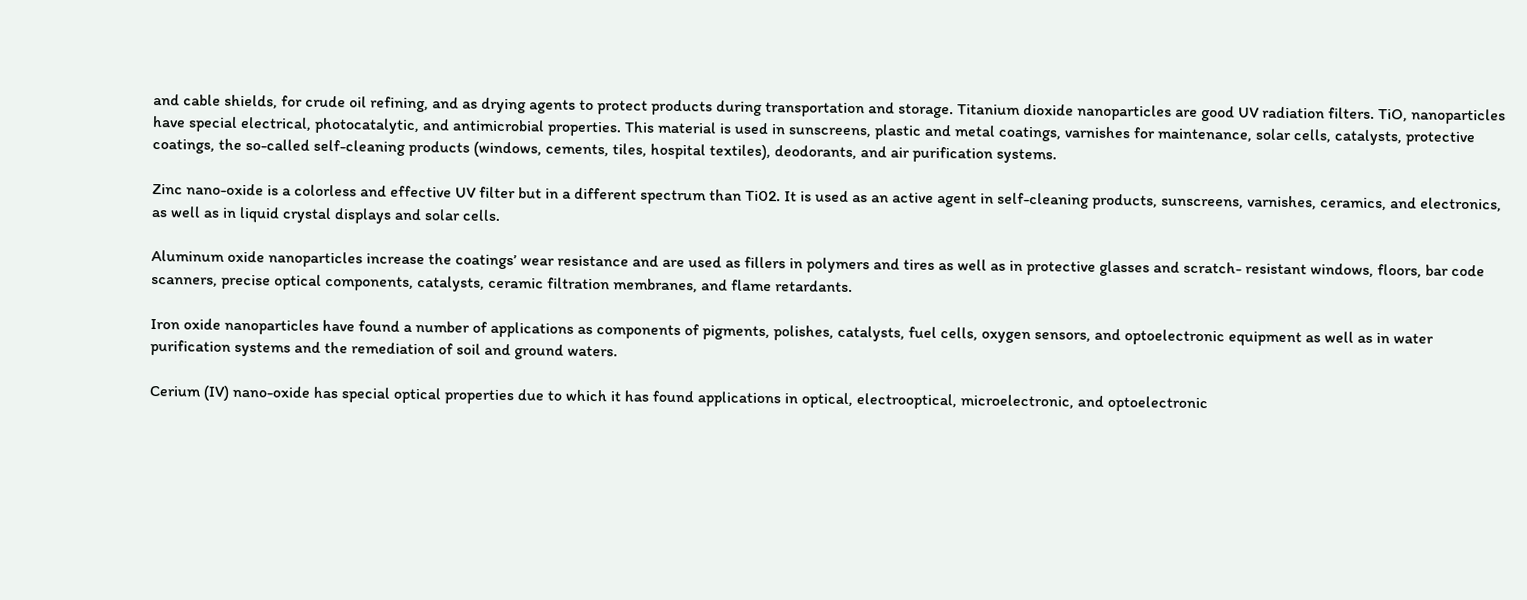and cable shields, for crude oil refining, and as drying agents to protect products during transportation and storage. Titanium dioxide nanoparticles are good UV radiation filters. TiO, nanoparticles have special electrical, photocatalytic, and antimicrobial properties. This material is used in sunscreens, plastic and metal coatings, varnishes for maintenance, solar cells, catalysts, protective coatings, the so-called self-cleaning products (windows, cements, tiles, hospital textiles), deodorants, and air purification systems.

Zinc nano-oxide is a colorless and effective UV filter but in a different spectrum than Ti02. It is used as an active agent in self-cleaning products, sunscreens, varnishes, ceramics, and electronics, as well as in liquid crystal displays and solar cells.

Aluminum oxide nanoparticles increase the coatings’ wear resistance and are used as fillers in polymers and tires as well as in protective glasses and scratch- resistant windows, floors, bar code scanners, precise optical components, catalysts, ceramic filtration membranes, and flame retardants.

Iron oxide nanoparticles have found a number of applications as components of pigments, polishes, catalysts, fuel cells, oxygen sensors, and optoelectronic equipment as well as in water purification systems and the remediation of soil and ground waters.

Cerium (IV) nano-oxide has special optical properties due to which it has found applications in optical, electrooptical, microelectronic, and optoelectronic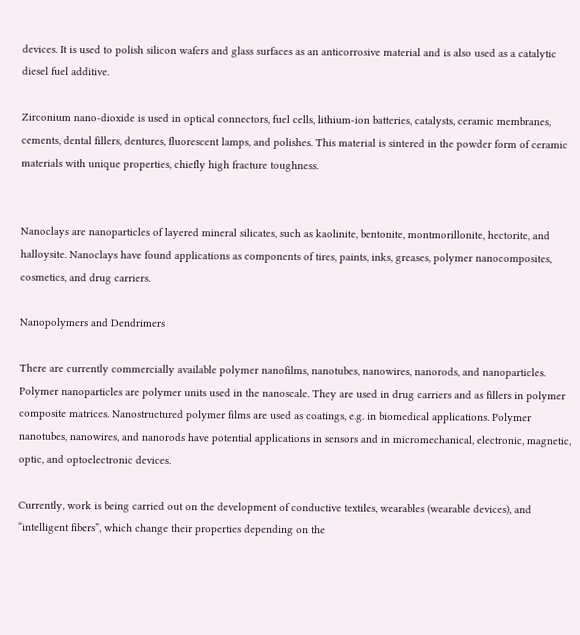devices. It is used to polish silicon wafers and glass surfaces as an anticorrosive material and is also used as a catalytic diesel fuel additive.

Zirconium nano-dioxide is used in optical connectors, fuel cells, lithium-ion batteries, catalysts, ceramic membranes, cements, dental fillers, dentures, fluorescent lamps, and polishes. This material is sintered in the powder form of ceramic materials with unique properties, chiefly high fracture toughness.


Nanoclays are nanoparticles of layered mineral silicates, such as kaolinite, bentonite, montmorillonite, hectorite, and halloysite. Nanoclays have found applications as components of tires, paints, inks, greases, polymer nanocomposites, cosmetics, and drug carriers.

Nanopolymers and Dendrimers

There are currently commercially available polymer nanofilms, nanotubes, nanowires, nanorods, and nanoparticles. Polymer nanoparticles are polymer units used in the nanoscale. They are used in drug carriers and as fillers in polymer composite matrices. Nanostructured polymer films are used as coatings, e.g. in biomedical applications. Polymer nanotubes, nanowires, and nanorods have potential applications in sensors and in micromechanical, electronic, magnetic, optic, and optoelectronic devices.

Currently, work is being carried out on the development of conductive textiles, wearables (wearable devices), and “intelligent fibers”, which change their properties depending on the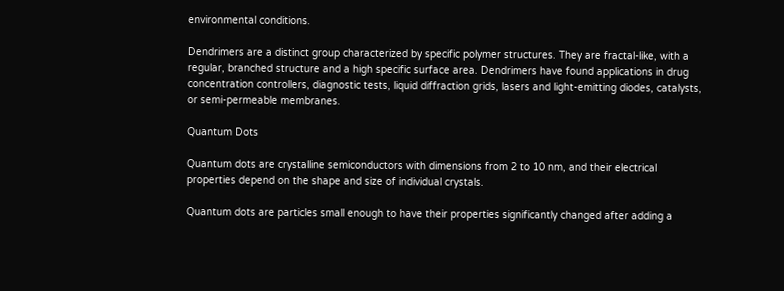environmental conditions.

Dendrimers are a distinct group characterized by specific polymer structures. They are fractal-like, with a regular, branched structure and a high specific surface area. Dendrimers have found applications in drug concentration controllers, diagnostic tests, liquid diffraction grids, lasers and light-emitting diodes, catalysts, or semi-permeable membranes.

Quantum Dots

Quantum dots are crystalline semiconductors with dimensions from 2 to 10 nm, and their electrical properties depend on the shape and size of individual crystals.

Quantum dots are particles small enough to have their properties significantly changed after adding a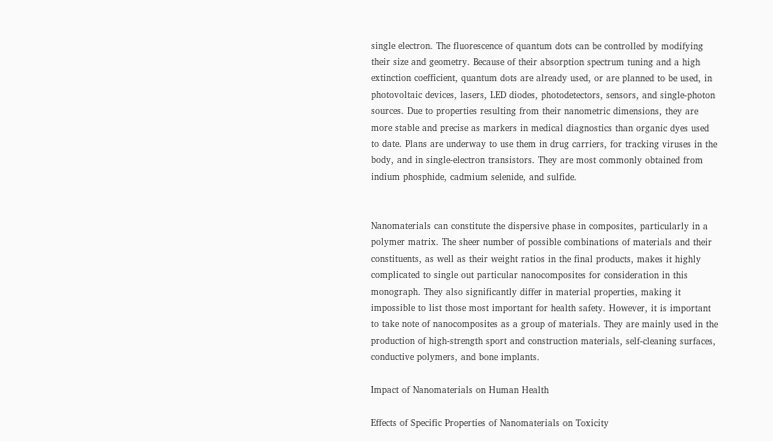single electron. The fluorescence of quantum dots can be controlled by modifying their size and geometry. Because of their absorption spectrum tuning and a high extinction coefficient, quantum dots are already used, or are planned to be used, in photovoltaic devices, lasers, LED diodes, photodetectors, sensors, and single-photon sources. Due to properties resulting from their nanometric dimensions, they are more stable and precise as markers in medical diagnostics than organic dyes used to date. Plans are underway to use them in drug carriers, for tracking viruses in the body, and in single-electron transistors. They are most commonly obtained from indium phosphide, cadmium selenide, and sulfide.


Nanomaterials can constitute the dispersive phase in composites, particularly in a polymer matrix. The sheer number of possible combinations of materials and their constituents, as well as their weight ratios in the final products, makes it highly complicated to single out particular nanocomposites for consideration in this monograph. They also significantly differ in material properties, making it impossible to list those most important for health safety. However, it is important to take note of nanocomposites as a group of materials. They are mainly used in the production of high-strength sport and construction materials, self-cleaning surfaces, conductive polymers, and bone implants.

Impact of Nanomaterials on Human Health

Effects of Specific Properties of Nanomaterials on Toxicity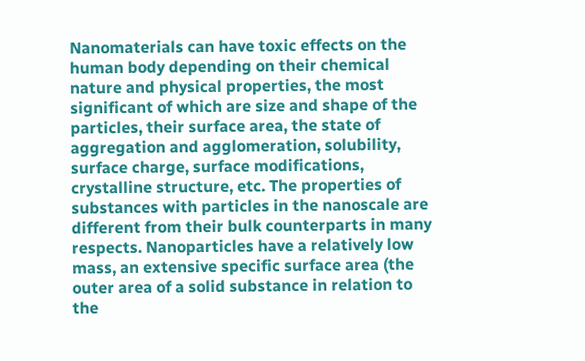Nanomaterials can have toxic effects on the human body depending on their chemical nature and physical properties, the most significant of which are size and shape of the particles, their surface area, the state of aggregation and agglomeration, solubility, surface charge, surface modifications, crystalline structure, etc. The properties of substances with particles in the nanoscale are different from their bulk counterparts in many respects. Nanoparticles have a relatively low mass, an extensive specific surface area (the outer area of a solid substance in relation to the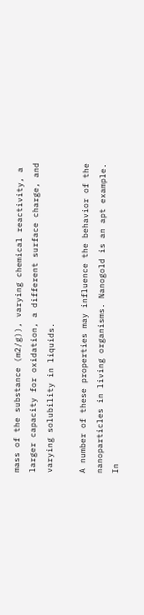mass of the substance (m2/g)), varying chemical reactivity, a larger capacity for oxidation, a different surface charge, and varying solubility in liquids.

A number of these properties may influence the behavior of the nanoparticles in living organisms. Nanogold is an apt example. In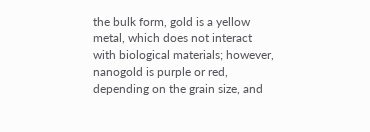the bulk form, gold is a yellow metal, which does not interact with biological materials; however, nanogold is purple or red, depending on the grain size, and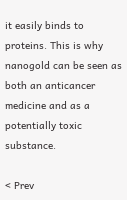it easily binds to proteins. This is why nanogold can be seen as both an anticancer medicine and as a potentially toxic substance.

< Prev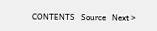CONTENTS   Source   Next >